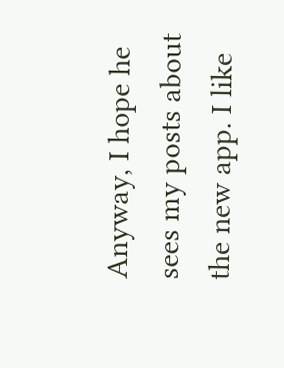Anyway, I hope he sees my posts about the new app. I like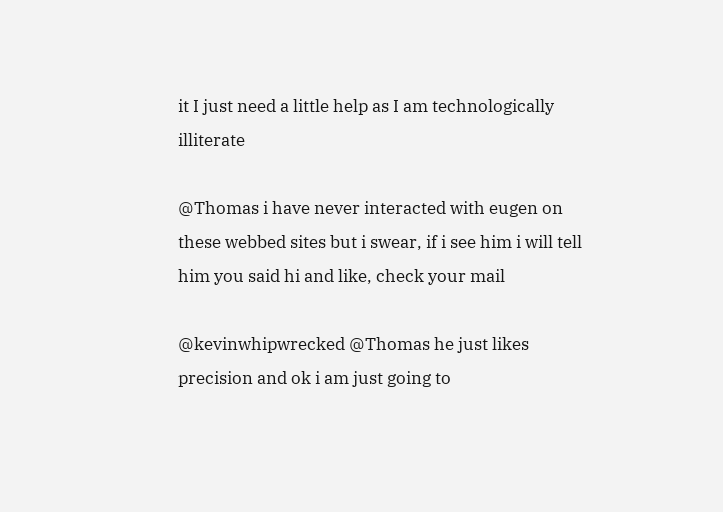it I just need a little help as I am technologically illiterate

@Thomas i have never interacted with eugen on these webbed sites but i swear, if i see him i will tell him you said hi and like, check your mail

@kevinwhipwrecked @Thomas he just likes precision and ok i am just going to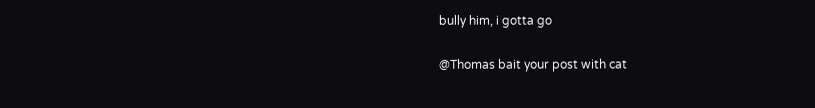bully him, i gotta go

@Thomas bait your post with cat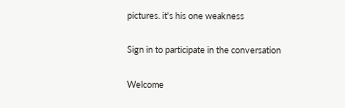pictures. it's his one weakness

Sign in to participate in the conversation

Welcome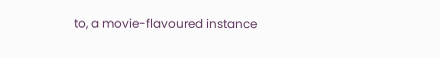to, a movie-flavoured instance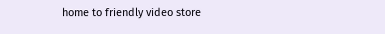home to friendly video store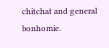chitchat and general bonhomie.